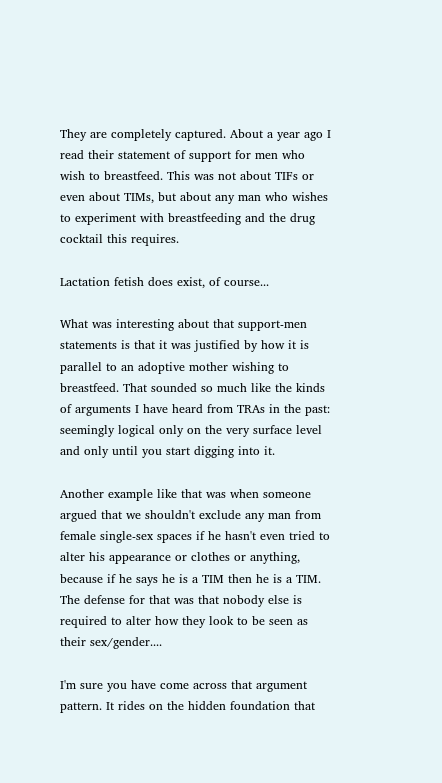They are completely captured. About a year ago I read their statement of support for men who wish to breastfeed. This was not about TIFs or even about TIMs, but about any man who wishes to experiment with breastfeeding and the drug cocktail this requires.

Lactation fetish does exist, of course...

What was interesting about that support-men statements is that it was justified by how it is parallel to an adoptive mother wishing to breastfeed. That sounded so much like the kinds of arguments I have heard from TRAs in the past: seemingly logical only on the very surface level and only until you start digging into it.

Another example like that was when someone argued that we shouldn't exclude any man from female single-sex spaces if he hasn't even tried to alter his appearance or clothes or anything, because if he says he is a TIM then he is a TIM. The defense for that was that nobody else is required to alter how they look to be seen as their sex/gender....

I'm sure you have come across that argument pattern. It rides on the hidden foundation that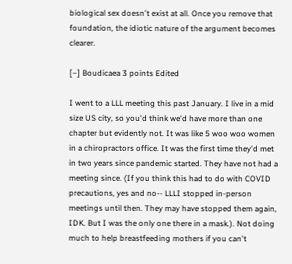biological sex doesn't exist at all. Once you remove that foundation, the idiotic nature of the argument becomes clearer.

[–] Boudicaea 3 points Edited

I went to a LLL meeting this past January. I live in a mid size US city, so you'd think we'd have more than one chapter but evidently not. It was like 5 woo woo women in a chiropractors office. It was the first time they'd met in two years since pandemic started. They have not had a meeting since. (If you think this had to do with COVID precautions, yes and no-- LLLI stopped in-person meetings until then. They may have stopped them again, IDK. But I was the only one there in a mask.). Not doing much to help breastfeeding mothers if you can't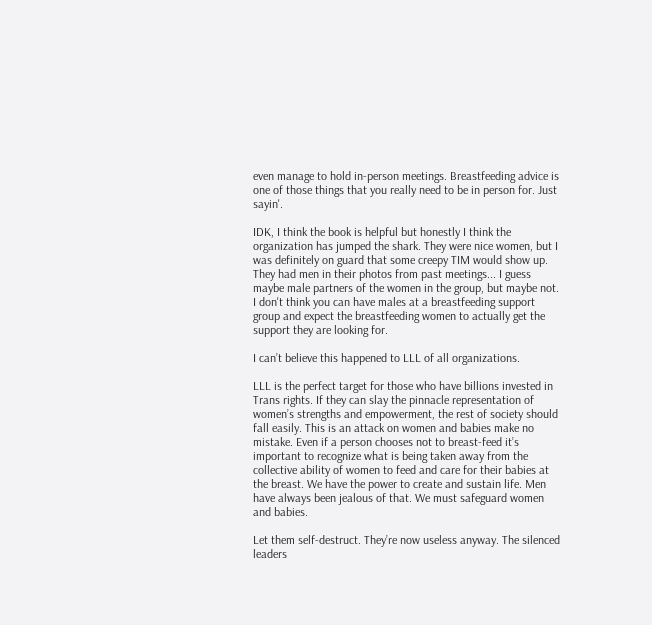even manage to hold in-person meetings. Breastfeeding advice is one of those things that you really need to be in person for. Just sayin'.

IDK, I think the book is helpful but honestly I think the organization has jumped the shark. They were nice women, but I was definitely on guard that some creepy TIM would show up. They had men in their photos from past meetings... I guess maybe male partners of the women in the group, but maybe not. I don't think you can have males at a breastfeeding support group and expect the breastfeeding women to actually get the support they are looking for.

I can’t believe this happened to LLL of all organizations.

LLL is the perfect target for those who have billions invested in Trans rights. If they can slay the pinnacle representation of women’s strengths and empowerment, the rest of society should fall easily. This is an attack on women and babies make no mistake. Even if a person chooses not to breast-feed it’s important to recognize what is being taken away from the collective ability of women to feed and care for their babies at the breast. We have the power to create and sustain life. Men have always been jealous of that. We must safeguard women and babies.

Let them self-destruct. They’re now useless anyway. The silenced leaders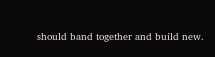should band together and build new.